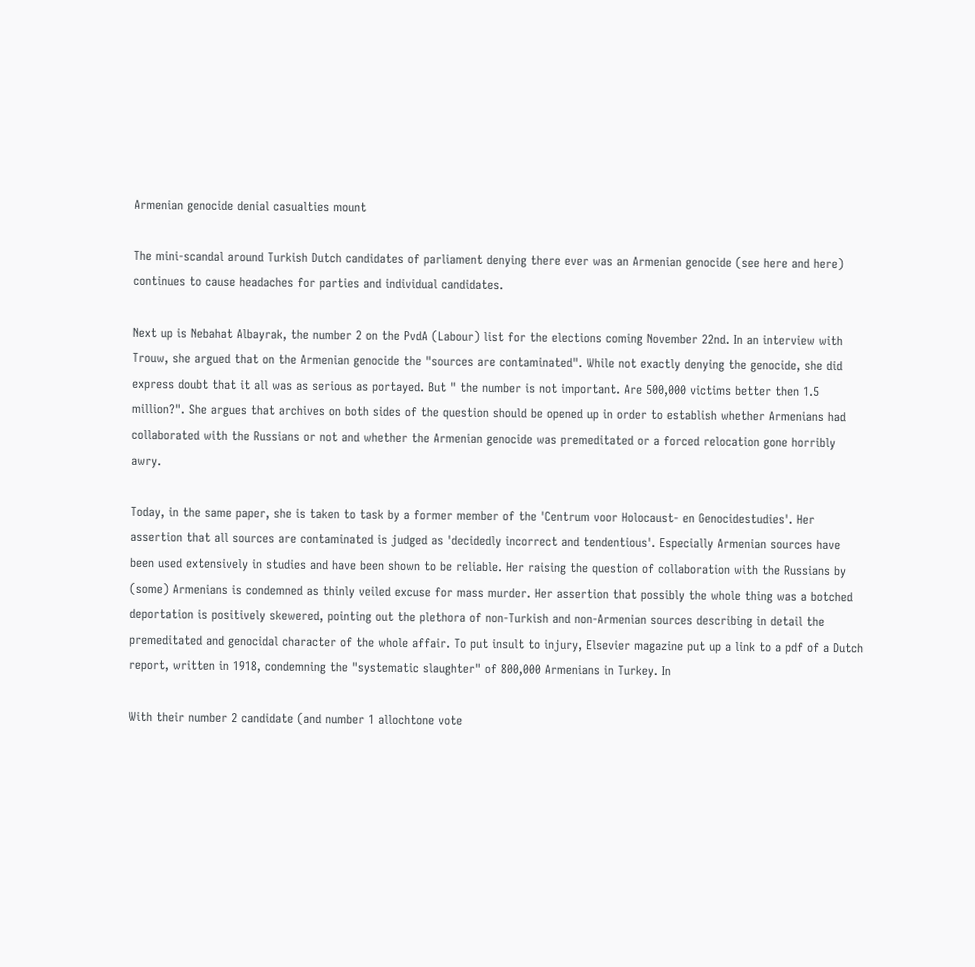Armenian genocide denial casualties mount

The mini-scandal around Turkish Dutch candidates of parliament denying there ever was an Armenian genocide (see here and here) continues to cause headaches for parties and individual candidates.

Next up is Nebahat Albayrak, the number 2 on the PvdA (Labour) list for the elections coming November 22nd. In an interview with Trouw, she argued that on the Armenian genocide the "sources are contaminated". While not exactly denying the genocide, she did express doubt that it all was as serious as portayed. But " the number is not important. Are 500,000 victims better then 1.5 million?". She argues that archives on both sides of the question should be opened up in order to establish whether Armenians had collaborated with the Russians or not and whether the Armenian genocide was premeditated or a forced relocation gone horribly awry.

Today, in the same paper, she is taken to task by a former member of the 'Centrum voor Holocaust- en Genocidestudies'. Her assertion that all sources are contaminated is judged as 'decidedly incorrect and tendentious'. Especially Armenian sources have been used extensively in studies and have been shown to be reliable. Her raising the question of collaboration with the Russians by (some) Armenians is condemned as thinly veiled excuse for mass murder. Her assertion that possibly the whole thing was a botched deportation is positively skewered, pointing out the plethora of non-Turkish and non-Armenian sources describing in detail the premeditated and genocidal character of the whole affair. To put insult to injury, Elsevier magazine put up a link to a pdf of a Dutch report, written in 1918, condemning the "systematic slaughter" of 800,000 Armenians in Turkey. In

With their number 2 candidate (and number 1 allochtone vote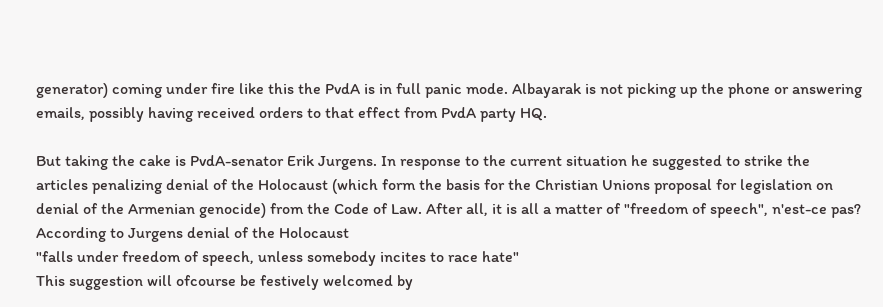generator) coming under fire like this the PvdA is in full panic mode. Albayarak is not picking up the phone or answering emails, possibly having received orders to that effect from PvdA party HQ.

But taking the cake is PvdA-senator Erik Jurgens. In response to the current situation he suggested to strike the articles penalizing denial of the Holocaust (which form the basis for the Christian Unions proposal for legislation on denial of the Armenian genocide) from the Code of Law. After all, it is all a matter of "freedom of speech", n'est-ce pas? According to Jurgens denial of the Holocaust
"falls under freedom of speech, unless somebody incites to race hate"
This suggestion will ofcourse be festively welcomed by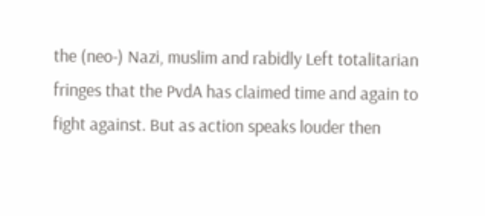the (neo-) Nazi, muslim and rabidly Left totalitarian fringes that the PvdA has claimed time and again to fight against. But as action speaks louder then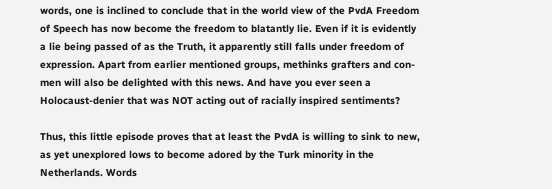words, one is inclined to conclude that in the world view of the PvdA Freedom of Speech has now become the freedom to blatantly lie. Even if it is evidently a lie being passed of as the Truth, it apparently still falls under freedom of expression. Apart from earlier mentioned groups, methinks grafters and con-men will also be delighted with this news. And have you ever seen a Holocaust-denier that was NOT acting out of racially inspired sentiments?

Thus, this little episode proves that at least the PvdA is willing to sink to new, as yet unexplored lows to become adored by the Turk minority in the Netherlands. Words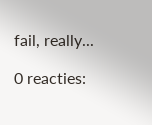fail, really...

0 reacties: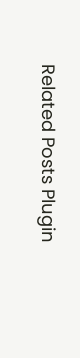Related Posts Plugin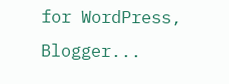for WordPress, Blogger...